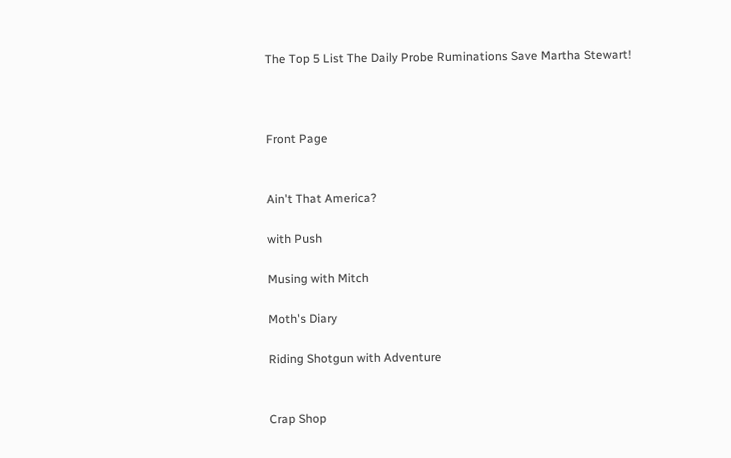The Top 5 List The Daily Probe Ruminations Save Martha Stewart!



Front Page


Ain't That America?

with Push

Musing with Mitch

Moth's Diary

Riding Shotgun with Adventure


Crap Shop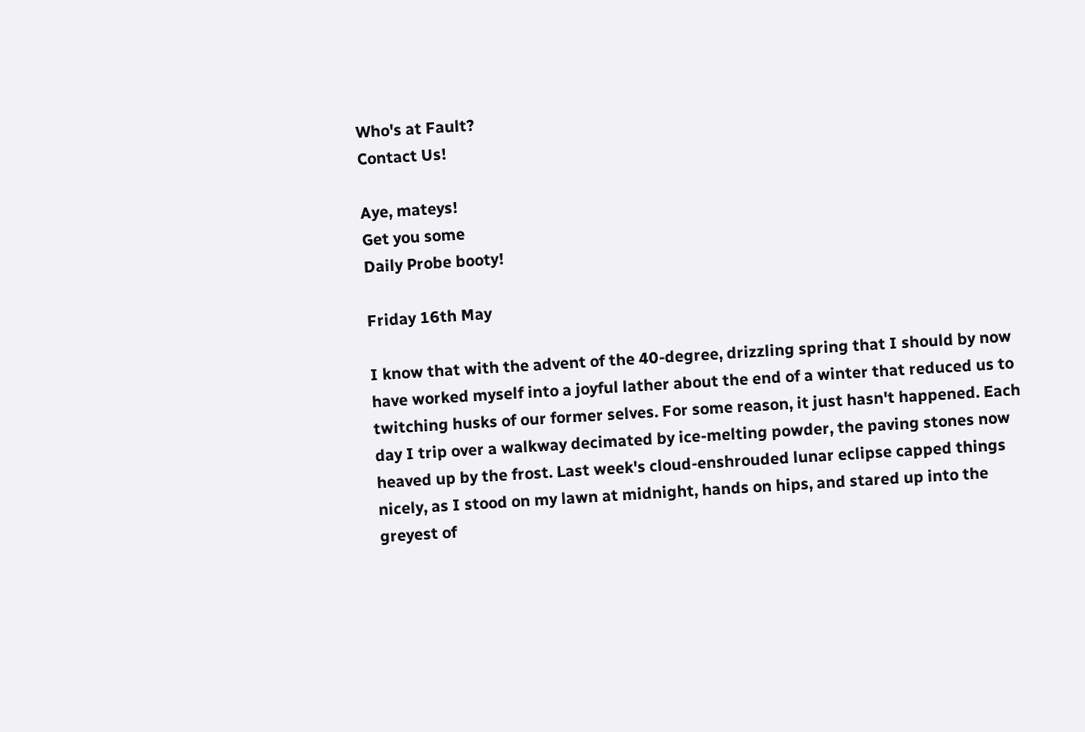Who's at Fault?
Contact Us!

Aye, mateys!
Get you some
Daily Probe booty!

Friday 16th May

I know that with the advent of the 40-degree, drizzling spring that I should by now have worked myself into a joyful lather about the end of a winter that reduced us to twitching husks of our former selves. For some reason, it just hasn't happened. Each day I trip over a walkway decimated by ice-melting powder, the paving stones now heaved up by the frost. Last week's cloud-enshrouded lunar eclipse capped things nicely, as I stood on my lawn at midnight, hands on hips, and stared up into the greyest of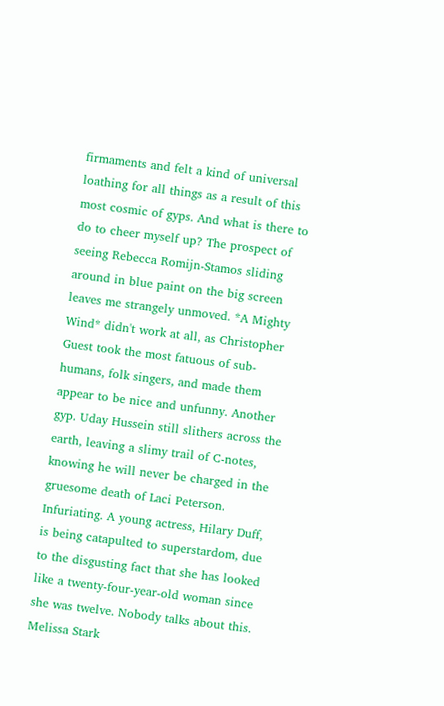firmaments and felt a kind of universal loathing for all things as a result of this most cosmic of gyps. And what is there to do to cheer myself up? The prospect of seeing Rebecca Romijn-Stamos sliding around in blue paint on the big screen leaves me strangely unmoved. *A Mighty Wind* didn't work at all, as Christopher Guest took the most fatuous of sub-humans, folk singers, and made them appear to be nice and unfunny. Another gyp. Uday Hussein still slithers across the earth, leaving a slimy trail of C-notes, knowing he will never be charged in the gruesome death of Laci Peterson. Infuriating. A young actress, Hilary Duff, is being catapulted to superstardom, due to the disgusting fact that she has looked like a twenty-four-year-old woman since she was twelve. Nobody talks about this. Melissa Stark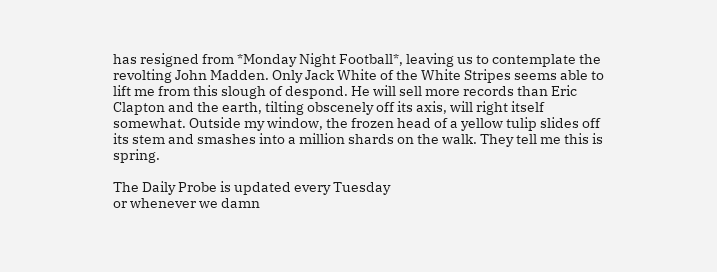has resigned from *Monday Night Football*, leaving us to contemplate the revolting John Madden. Only Jack White of the White Stripes seems able to lift me from this slough of despond. He will sell more records than Eric Clapton and the earth, tilting obscenely off its axis, will right itself somewhat. Outside my window, the frozen head of a yellow tulip slides off its stem and smashes into a million shards on the walk. They tell me this is spring.

The Daily Probe is updated every Tuesday
or whenever we damn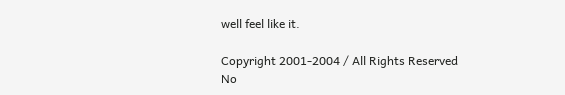well feel like it.

Copyright 2001-2004 / All Rights Reserved
No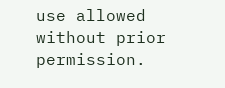use allowed without prior permission.